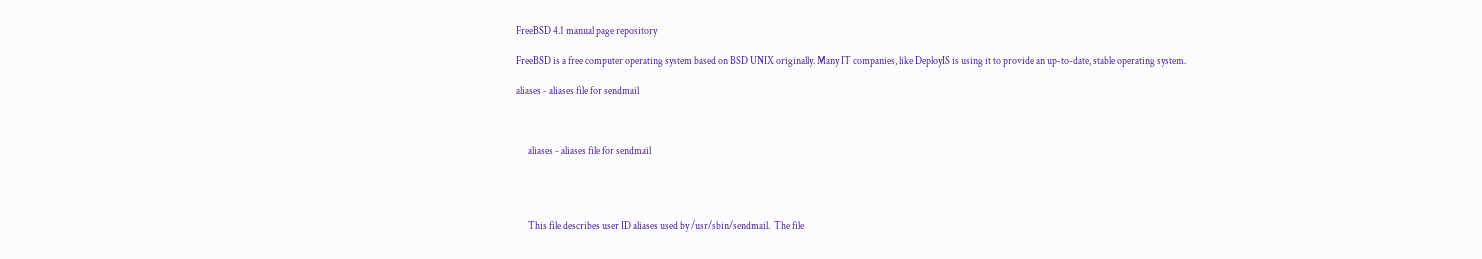FreeBSD 4.1 manual page repository

FreeBSD is a free computer operating system based on BSD UNIX originally. Many IT companies, like DeployIS is using it to provide an up-to-date, stable operating system.

aliases - aliases file for sendmail



      aliases - aliases file for sendmail




      This file describes user ID aliases used by /usr/sbin/sendmail.  The file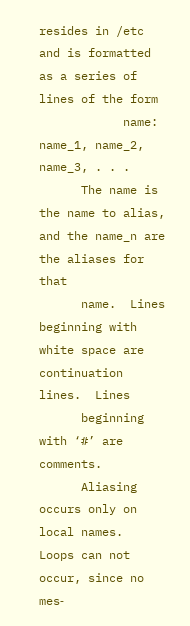resides in /etc and is formatted as a series of lines of the form
            name: name_1, name_2, name_3, . . .
      The name is the name to alias, and the name_n are the aliases for that
      name.  Lines beginning with white space are continuation lines.  Lines
      beginning with ‘#’ are comments.
      Aliasing occurs only on local names.  Loops can not occur, since no mes‐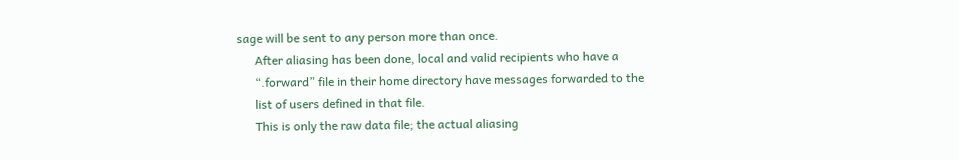sage will be sent to any person more than once.
      After aliasing has been done, local and valid recipients who have a
      “.forward” file in their home directory have messages forwarded to the
      list of users defined in that file.
      This is only the raw data file; the actual aliasing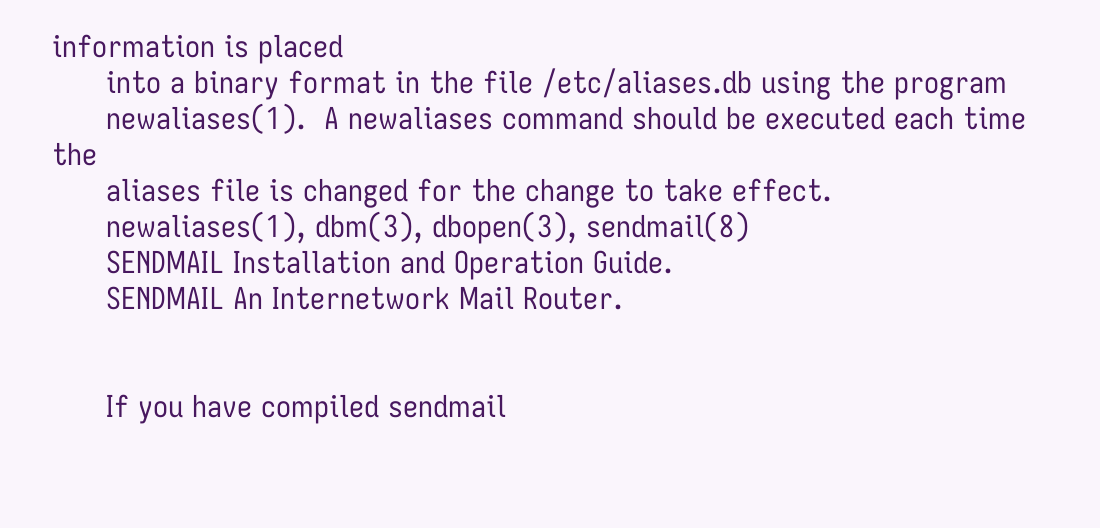information is placed
      into a binary format in the file /etc/aliases.db using the program
      newaliases(1).  A newaliases command should be executed each time the
      aliases file is changed for the change to take effect.
      newaliases(1), dbm(3), dbopen(3), sendmail(8)
      SENDMAIL Installation and Operation Guide.
      SENDMAIL An Internetwork Mail Router.


      If you have compiled sendmail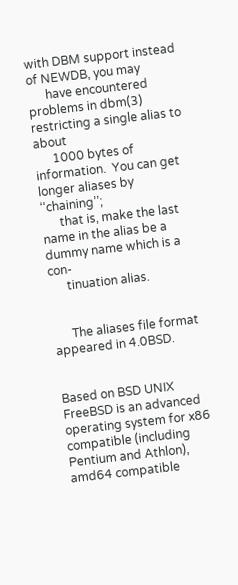with DBM support instead of NEWDB, you may
      have encountered problems in dbm(3) restricting a single alias to about
      1000 bytes of information.  You can get longer aliases by ‘‘chaining’’;
      that is, make the last name in the alias be a dummy name which is a con‐
      tinuation alias.


      The aliases file format appeared in 4.0BSD.


Based on BSD UNIX
FreeBSD is an advanced operating system for x86 compatible (including Pentium and Athlon), amd64 compatible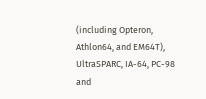(including Opteron, Athlon64, and EM64T), UltraSPARC, IA-64, PC-98 and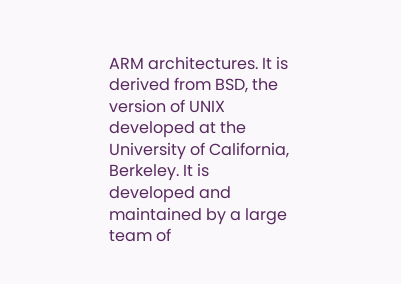ARM architectures. It is derived from BSD, the version of UNIX developed at the University of California, Berkeley. It is developed and maintained by a large team of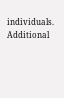individuals. Additional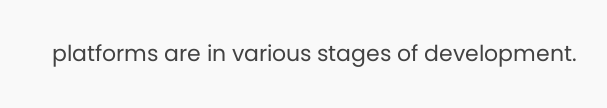platforms are in various stages of development.